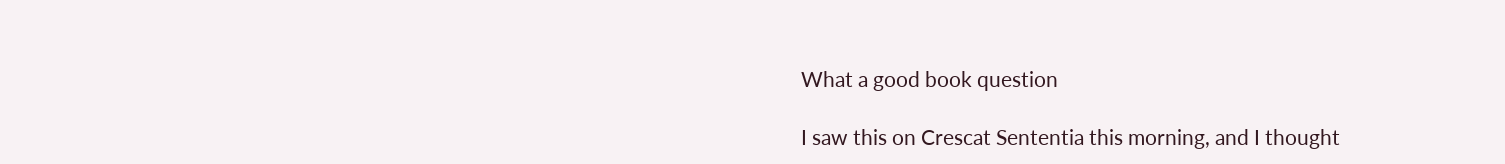What a good book question

I saw this on Crescat Sententia this morning, and I thought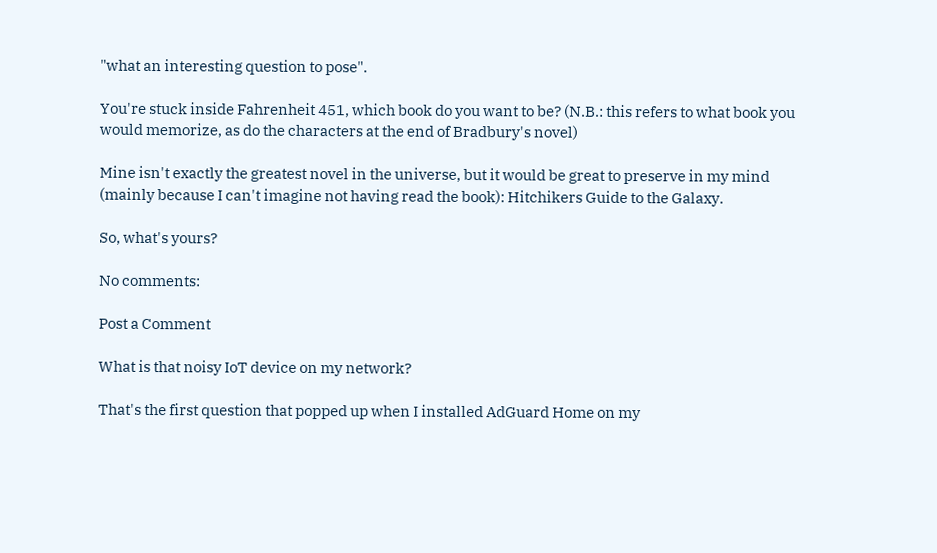"what an interesting question to pose".

You're stuck inside Fahrenheit 451, which book do you want to be? (N.B.: this refers to what book you would memorize, as do the characters at the end of Bradbury's novel)

Mine isn't exactly the greatest novel in the universe, but it would be great to preserve in my mind (mainly because I can't imagine not having read the book): Hitchikers Guide to the Galaxy.

So, what's yours?

No comments:

Post a Comment

What is that noisy IoT device on my network?

That's the first question that popped up when I installed AdGuard Home on my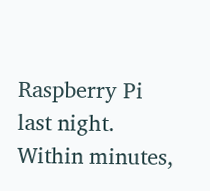Raspberry Pi last night. Within minutes,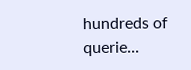hundreds of querie...